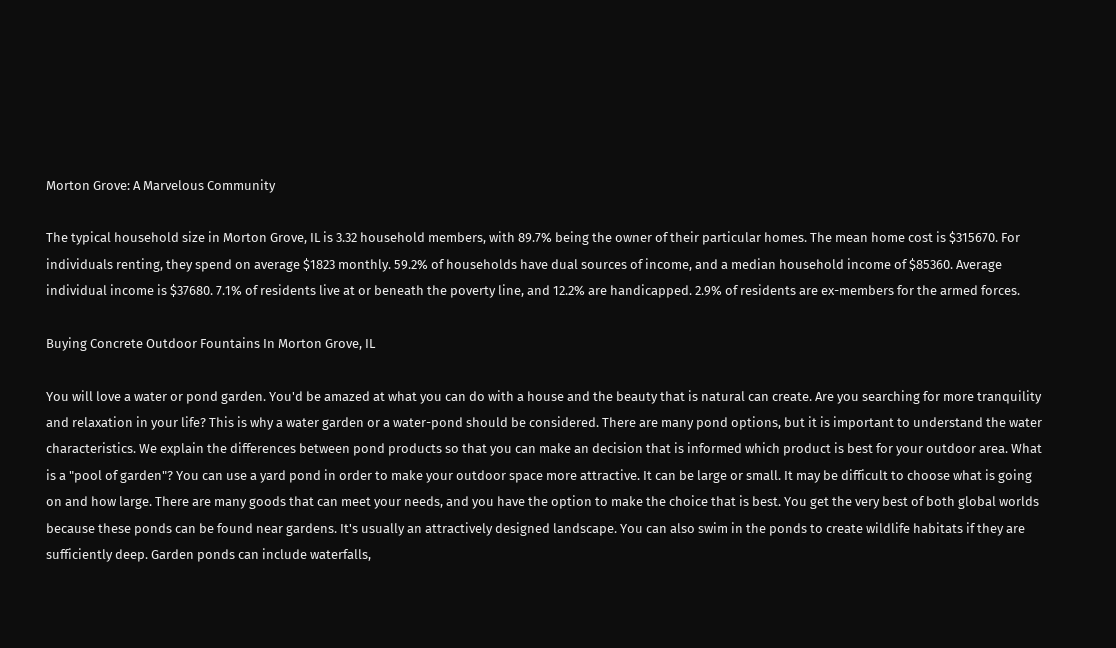Morton Grove: A Marvelous Community

The typical household size in Morton Grove, IL is 3.32 household members, with 89.7% being the owner of their particular homes. The mean home cost is $315670. For individuals renting, they spend on average $1823 monthly. 59.2% of households have dual sources of income, and a median household income of $85360. Average individual income is $37680. 7.1% of residents live at or beneath the poverty line, and 12.2% are handicapped. 2.9% of residents are ex-members for the armed forces.

Buying Concrete Outdoor Fountains In Morton Grove, IL

You will love a water or pond garden. You'd be amazed at what you can do with a house and the beauty that is natural can create. Are you searching for more tranquility and relaxation in your life? This is why a water garden or a water-pond should be considered. There are many pond options, but it is important to understand the water characteristics. We explain the differences between pond products so that you can make an decision that is informed which product is best for your outdoor area. What is a "pool of garden"? You can use a yard pond in order to make your outdoor space more attractive. It can be large or small. It may be difficult to choose what is going on and how large. There are many goods that can meet your needs, and you have the option to make the choice that is best. You get the very best of both global worlds because these ponds can be found near gardens. It's usually an attractively designed landscape. You can also swim in the ponds to create wildlife habitats if they are sufficiently deep. Garden ponds can include waterfalls,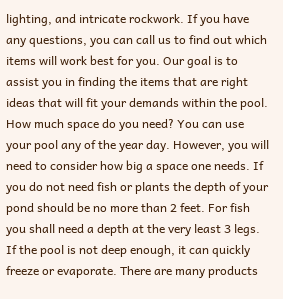lighting, and intricate rockwork. If you have any questions, you can call us to find out which items will work best for you. Our goal is to assist you in finding the items that are right ideas that will fit your demands within the pool. How much space do you need? You can use your pool any of the year day. However, you will need to consider how big a space one needs. If you do not need fish or plants the depth of your pond should be no more than 2 feet. For fish you shall need a depth at the very least 3 legs. If the pool is not deep enough, it can quickly freeze or evaporate. There are many products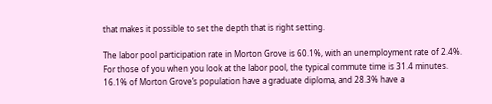that makes it possible to set the depth that is right setting.

The labor pool participation rate in Morton Grove is 60.1%, with an unemployment rate of 2.4%. For those of you when you look at the labor pool, the typical commute time is 31.4 minutes. 16.1% of Morton Grove’s population have a graduate diploma, and 28.3% have a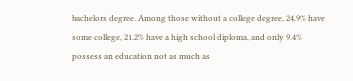bachelors degree. Among those without a college degree, 24.9% have some college, 21.2% have a high school diploma, and only 9.4% possess an education not as much as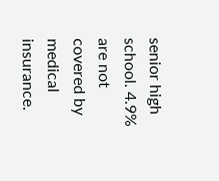senior high school. 4.9% are not covered by medical insurance.